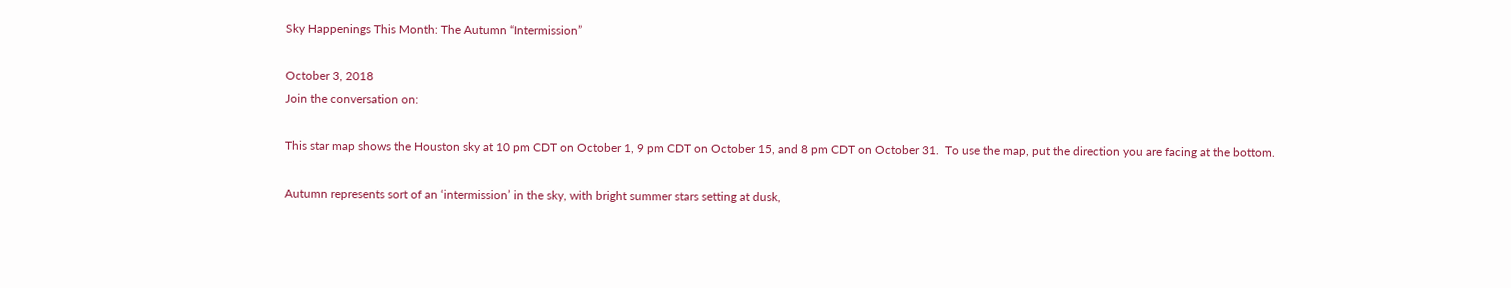Sky Happenings This Month: The Autumn “Intermission”

October 3, 2018
Join the conversation on:

This star map shows the Houston sky at 10 pm CDT on October 1, 9 pm CDT on October 15, and 8 pm CDT on October 31.  To use the map, put the direction you are facing at the bottom.

Autumn represents sort of an ‘intermission’ in the sky, with bright summer stars setting at dusk,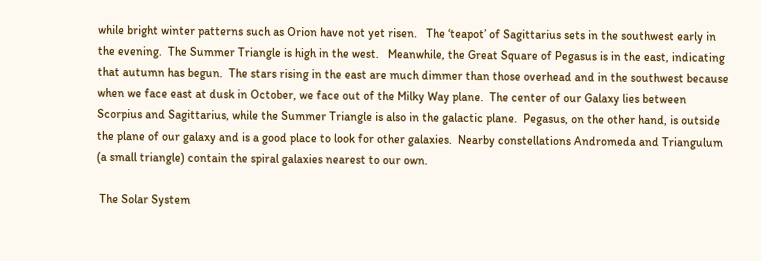while bright winter patterns such as Orion have not yet risen.   The ‘teapot’ of Sagittarius sets in the southwest early in the evening.  The Summer Triangle is high in the west.   Meanwhile, the Great Square of Pegasus is in the east, indicating that autumn has begun.  The stars rising in the east are much dimmer than those overhead and in the southwest because when we face east at dusk in October, we face out of the Milky Way plane.  The center of our Galaxy lies between Scorpius and Sagittarius, while the Summer Triangle is also in the galactic plane.  Pegasus, on the other hand, is outside the plane of our galaxy and is a good place to look for other galaxies.  Nearby constellations Andromeda and Triangulum (a small triangle) contain the spiral galaxies nearest to our own.

 The Solar System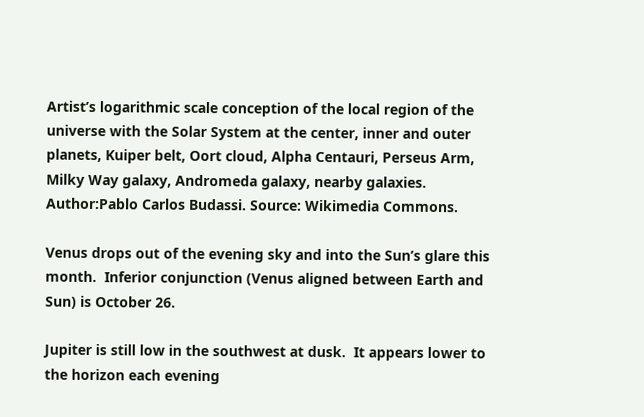Artist’s logarithmic scale conception of the local region of the universe with the Solar System at the center, inner and outer planets, Kuiper belt, Oort cloud, Alpha Centauri, Perseus Arm, Milky Way galaxy, Andromeda galaxy, nearby galaxies. Author:Pablo Carlos Budassi. Source: Wikimedia Commons.

Venus drops out of the evening sky and into the Sun’s glare this month.  Inferior conjunction (Venus aligned between Earth and Sun) is October 26.

Jupiter is still low in the southwest at dusk.  It appears lower to the horizon each evening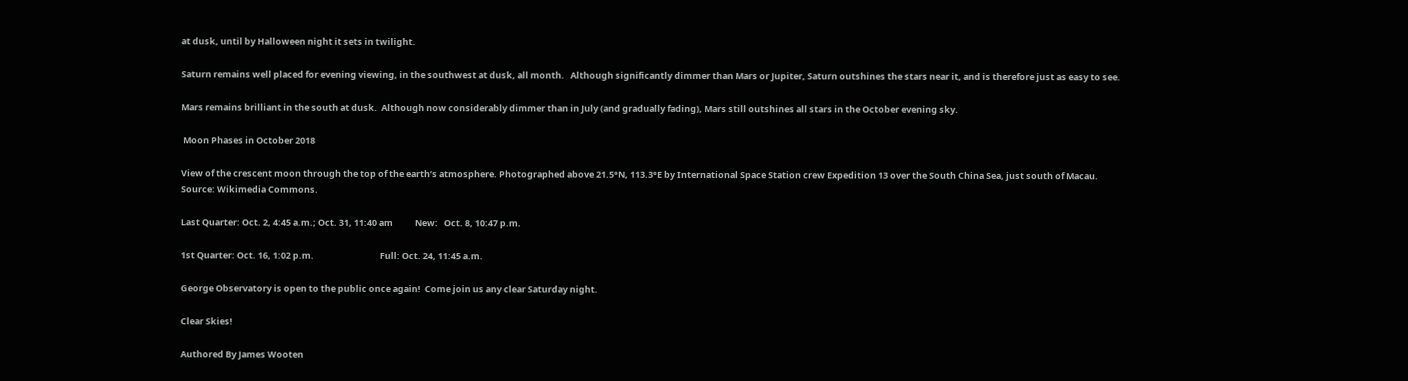at dusk, until by Halloween night it sets in twilight.

Saturn remains well placed for evening viewing, in the southwest at dusk, all month.   Although significantly dimmer than Mars or Jupiter, Saturn outshines the stars near it, and is therefore just as easy to see.

Mars remains brilliant in the south at dusk.  Although now considerably dimmer than in July (and gradually fading), Mars still outshines all stars in the October evening sky.

 Moon Phases in October 2018

View of the crescent moon through the top of the earth’s atmosphere. Photographed above 21.5°N, 113.3°E by International Space Station crew Expedition 13 over the South China Sea, just south of Macau. Source: Wikimedia Commons.

Last Quarter: Oct. 2, 4:45 a.m.; Oct. 31, 11:40 am           New:   Oct. 8, 10:47 p.m.

1st Quarter: Oct. 16, 1:02 p.m.                                 Full: Oct. 24, 11:45 a.m.

George Observatory is open to the public once again!  Come join us any clear Saturday night.

Clear Skies!

Authored By James Wooten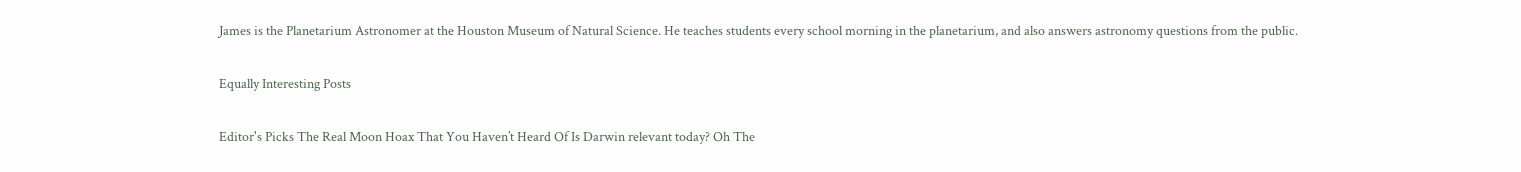James is the Planetarium Astronomer at the Houston Museum of Natural Science. He teaches students every school morning in the planetarium, and also answers astronomy questions from the public.

Equally Interesting Posts

Editor's Picks The Real Moon Hoax That You Haven’t Heard Of Is Darwin relevant today? Oh The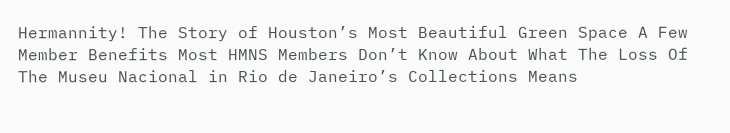Hermannity! The Story of Houston’s Most Beautiful Green Space A Few Member Benefits Most HMNS Members Don’t Know About What The Loss Of The Museu Nacional in Rio de Janeiro’s Collections Means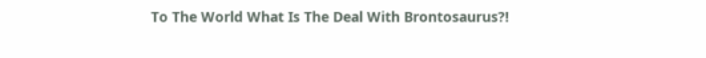To The World What Is The Deal With Brontosaurus?!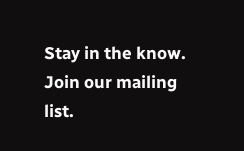Stay in the know.
Join our mailing list.